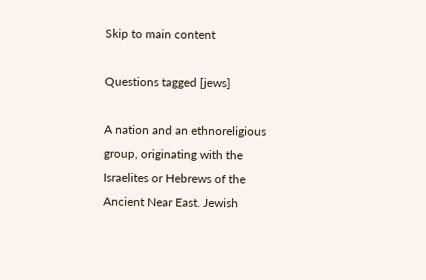Skip to main content

Questions tagged [jews]

A nation and an ethnoreligious group, originating with the Israelites or Hebrews of the Ancient Near East. Jewish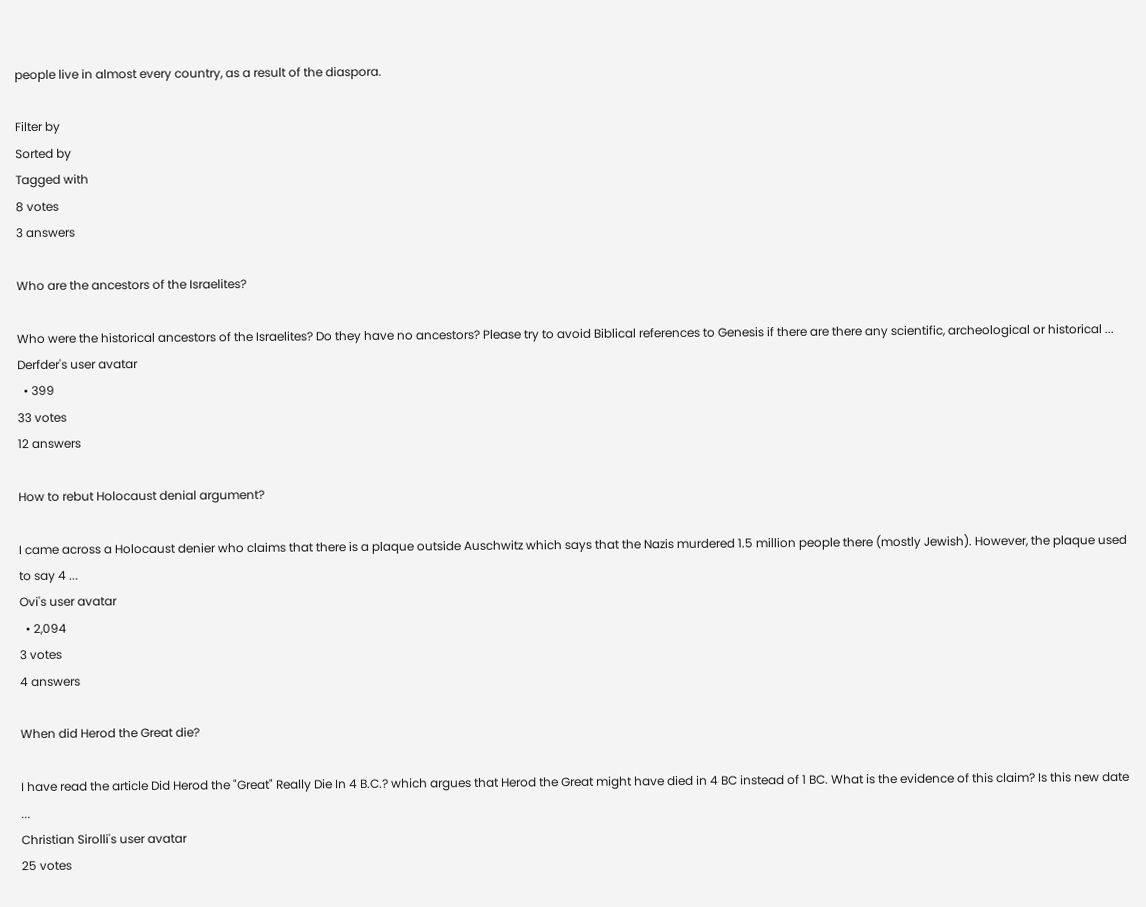people live in almost every country, as a result of the diaspora.

Filter by
Sorted by
Tagged with
8 votes
3 answers

Who are the ancestors of the Israelites?

Who were the historical ancestors of the Israelites? Do they have no ancestors? Please try to avoid Biblical references to Genesis if there are there any scientific, archeological or historical ...
Derfder's user avatar
  • 399
33 votes
12 answers

How to rebut Holocaust denial argument?

I came across a Holocaust denier who claims that there is a plaque outside Auschwitz which says that the Nazis murdered 1.5 million people there (mostly Jewish). However, the plaque used to say 4 ...
Ovi's user avatar
  • 2,094
3 votes
4 answers

When did Herod the Great die?

I have read the article Did Herod the "Great" Really Die In 4 B.C.? which argues that Herod the Great might have died in 4 BC instead of 1 BC. What is the evidence of this claim? Is this new date ...
Christian Sirolli's user avatar
25 votes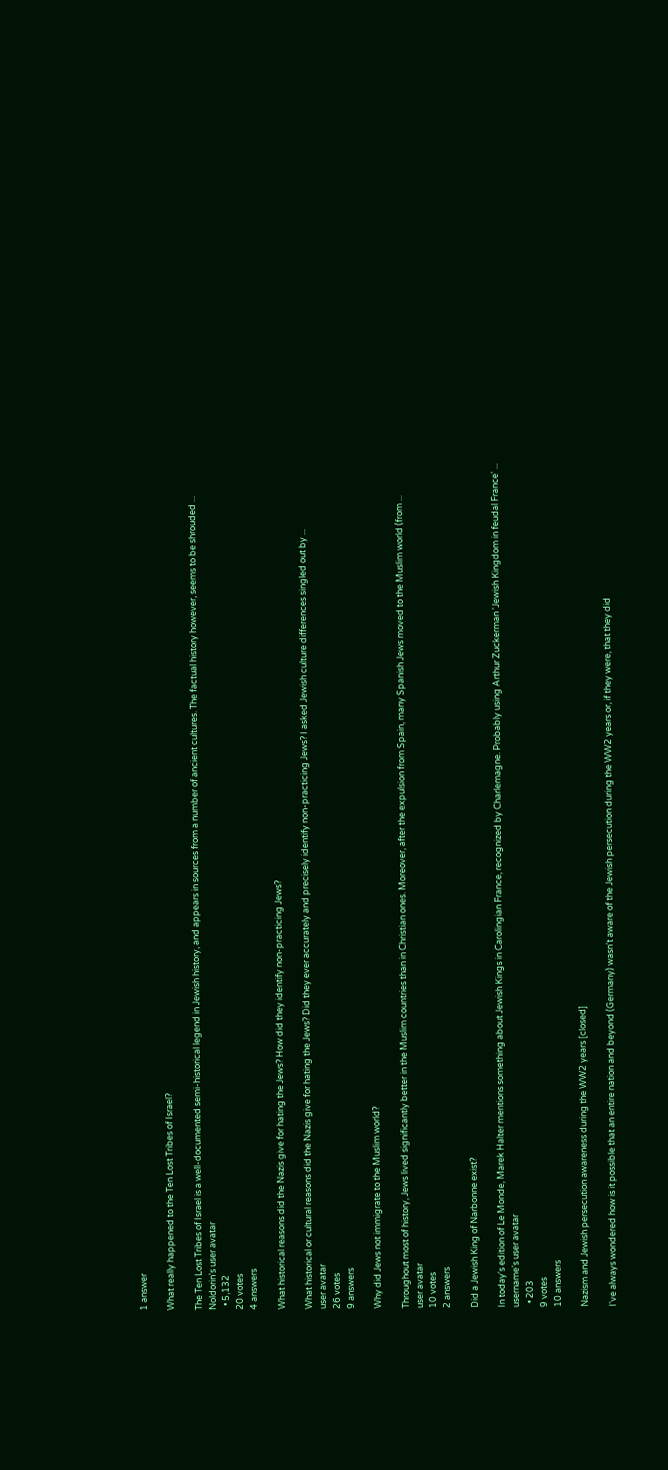1 answer

What really happened to the Ten Lost Tribes of Israel?

The Ten Lost Tribes of Israel is a well-documented semi-historical legend in Jewish history, and appears in sources from a number of ancient cultures. The factual history however, seems to be shrouded ...
Noldorin's user avatar
  • 5,132
20 votes
4 answers

What historical reasons did the Nazis give for hating the Jews? How did they identify non-practicing Jews?

What historical or cultural reasons did the Nazis give for hating the Jews? Did they ever accurately and precisely identify non-practicing Jews? I asked Jewish culture differences singled out by ...
user avatar
26 votes
9 answers

Why did Jews not immigrate to the Muslim world?

Throughout most of history, Jews lived significantly better in the Muslim countries than in Christian ones. Moreover, after the expulsion from Spain, many Spanish Jews moved to the Muslim world (from ...
user avatar
10 votes
2 answers

Did a Jewish King of Narbonne exist?

In today's edition of Le Monde, Marek Halter mentions something about Jewish Kings in Carolingian France, recognized by Charlemagne. Probably using Arthur Zuckerman 'Jewish Kingdom in feudal France' ...
username's user avatar
  • 203
9 votes
10 answers

Nazism and Jewish persecution awareness during the WW2 years [closed]

I've always wondered how is it possible that an entire nation and beyond (Germany) wasn't aware of the Jewish persecution during the WW2 years or, if they were, that they did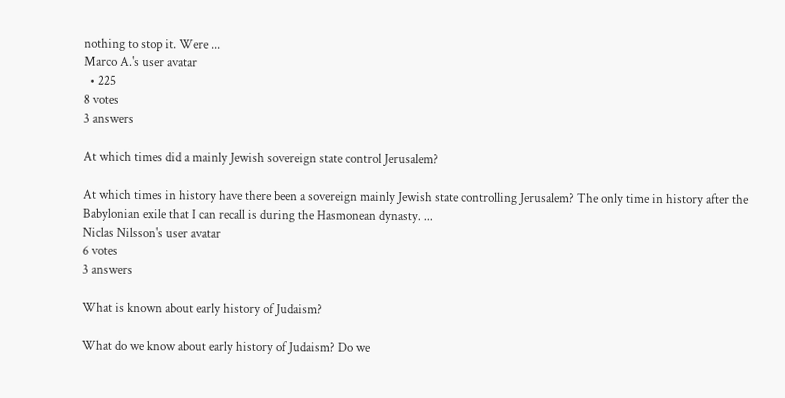nothing to stop it. Were ...
Marco A.'s user avatar
  • 225
8 votes
3 answers

At which times did a mainly Jewish sovereign state control Jerusalem?

At which times in history have there been a sovereign mainly Jewish state controlling Jerusalem? The only time in history after the Babylonian exile that I can recall is during the Hasmonean dynasty. ...
Niclas Nilsson's user avatar
6 votes
3 answers

What is known about early history of Judaism?

What do we know about early history of Judaism? Do we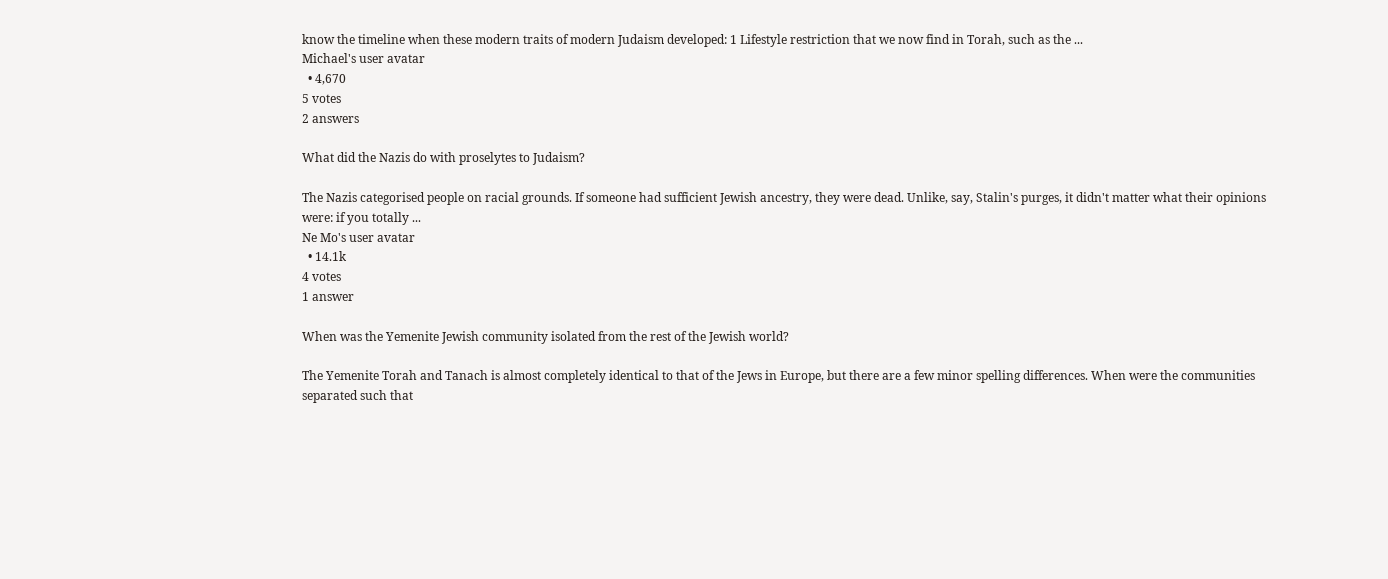know the timeline when these modern traits of modern Judaism developed: 1 Lifestyle restriction that we now find in Torah, such as the ...
Michael's user avatar
  • 4,670
5 votes
2 answers

What did the Nazis do with proselytes to Judaism?

The Nazis categorised people on racial grounds. If someone had sufficient Jewish ancestry, they were dead. Unlike, say, Stalin's purges, it didn't matter what their opinions were: if you totally ...
Ne Mo's user avatar
  • 14.1k
4 votes
1 answer

When was the Yemenite Jewish community isolated from the rest of the Jewish world?

The Yemenite Torah and Tanach is almost completely identical to that of the Jews in Europe, but there are a few minor spelling differences. When were the communities separated such that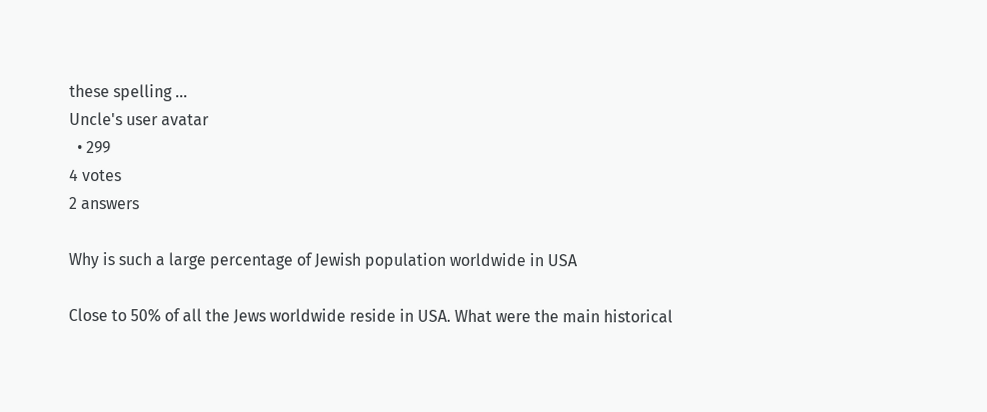these spelling ...
Uncle's user avatar
  • 299
4 votes
2 answers

Why is such a large percentage of Jewish population worldwide in USA

Close to 50% of all the Jews worldwide reside in USA. What were the main historical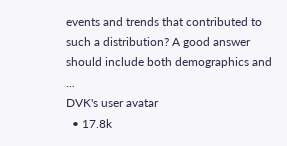events and trends that contributed to such a distribution? A good answer should include both demographics and ...
DVK's user avatar
  • 17.8k